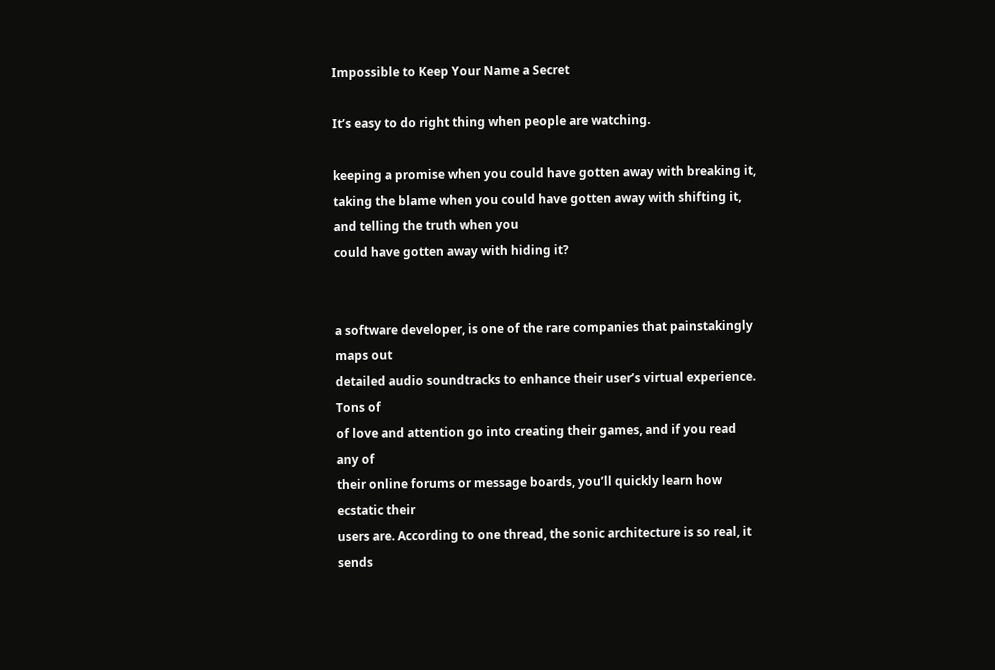Impossible to Keep Your Name a Secret

It’s easy to do right thing when people are watching.

keeping a promise when you could have gotten away with breaking it,
taking the blame when you could have gotten away with shifting it, and telling the truth when you
could have gotten away with hiding it?


a software developer, is one of the rare companies that painstakingly maps out
detailed audio soundtracks to enhance their user’s virtual experience. Tons of
of love and attention go into creating their games, and if you read any of
their online forums or message boards, you’ll quickly learn how ecstatic their
users are. According to one thread, the sonic architecture is so real, it sends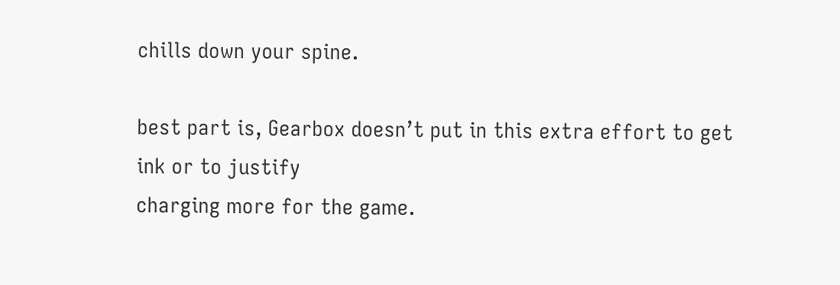chills down your spine.

best part is, Gearbox doesn’t put in this extra effort to get ink or to justify
charging more for the game.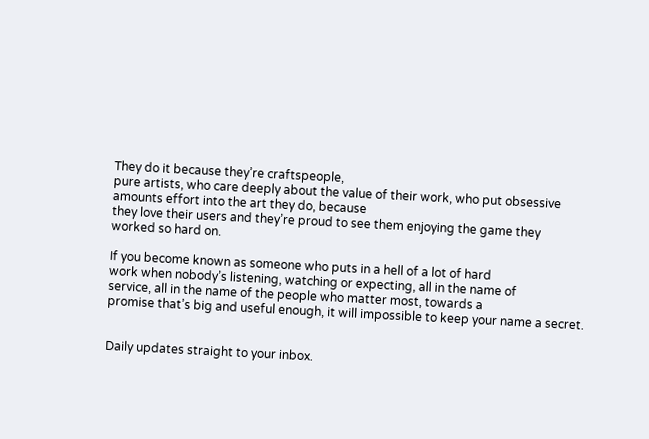They do it because they’re craftspeople,
pure artists, who care deeply about the value of their work, who put obsessive
amounts effort into the art they do, because
they love their users and they’re proud to see them enjoying the game they
worked so hard on.

If you become known as someone who puts in a hell of a lot of hard
work when nobody’s listening, watching or expecting, all in the name of
service, all in the name of the people who matter most, towards a
promise that’s big and useful enough, it will impossible to keep your name a secret.


Daily updates straight to your inbox.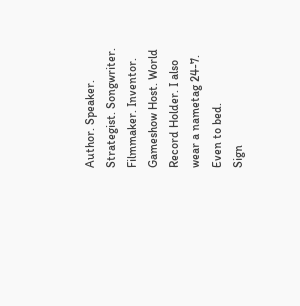Author. Speaker. Strategist. Songwriter. Filmmaker. Inventor. Gameshow Host. World Record Holder. I also wear a nametag 24-7. Even to bed.
Sign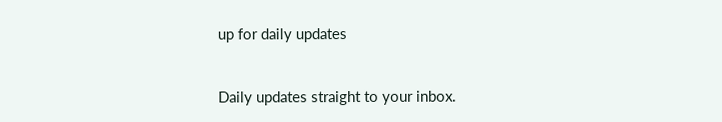up for daily updates


Daily updates straight to your inbox.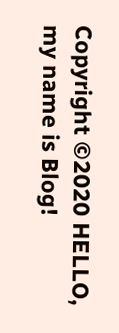Copyright ©2020 HELLO, my name is Blog!